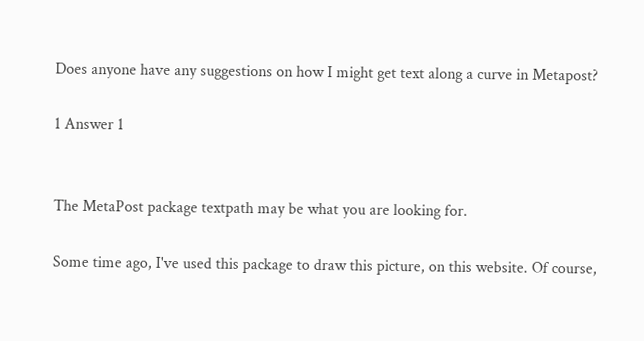Does anyone have any suggestions on how I might get text along a curve in Metapost?

1 Answer 1


The MetaPost package textpath may be what you are looking for.

Some time ago, I've used this package to draw this picture, on this website. Of course,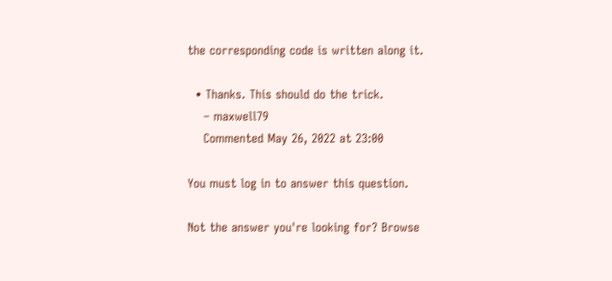the corresponding code is written along it.

  • Thanks. This should do the trick.
    – maxwell79
    Commented May 26, 2022 at 23:00

You must log in to answer this question.

Not the answer you're looking for? Browse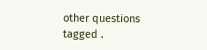other questions tagged .